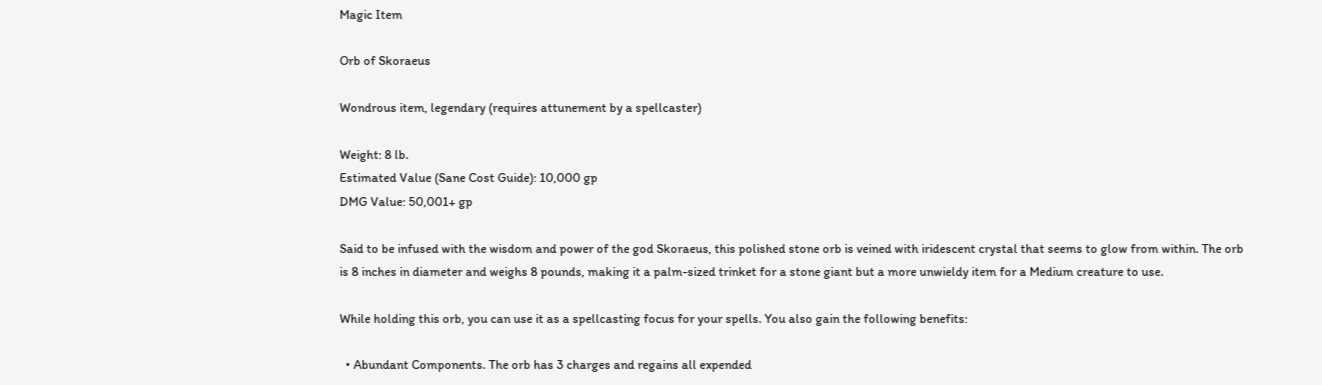Magic Item

Orb of Skoraeus

Wondrous item, legendary (requires attunement by a spellcaster)

Weight: 8 lb.
Estimated Value (Sane Cost Guide): 10,000 gp
DMG Value: 50,001+ gp

Said to be infused with the wisdom and power of the god Skoraeus, this polished stone orb is veined with iridescent crystal that seems to glow from within. The orb is 8 inches in diameter and weighs 8 pounds, making it a palm-sized trinket for a stone giant but a more unwieldy item for a Medium creature to use.

While holding this orb, you can use it as a spellcasting focus for your spells. You also gain the following benefits:

  • Abundant Components. The orb has 3 charges and regains all expended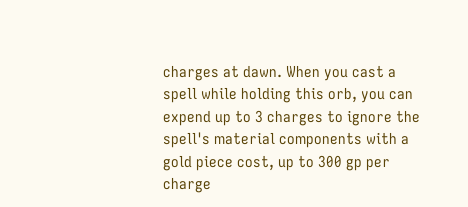charges at dawn. When you cast a spell while holding this orb, you can expend up to 3 charges to ignore the spell's material components with a gold piece cost, up to 300 gp per charge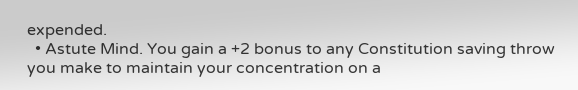expended.
  • Astute Mind. You gain a +2 bonus to any Constitution saving throw you make to maintain your concentration on a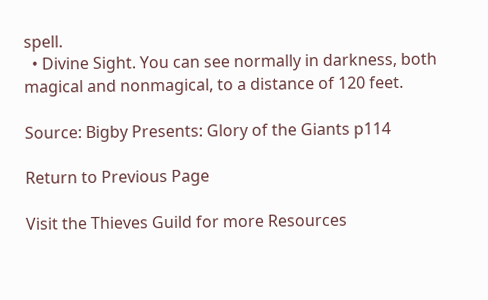spell.
  • Divine Sight. You can see normally in darkness, both magical and nonmagical, to a distance of 120 feet.

Source: Bigby Presents: Glory of the Giants p114

Return to Previous Page

Visit the Thieves Guild for more Resources